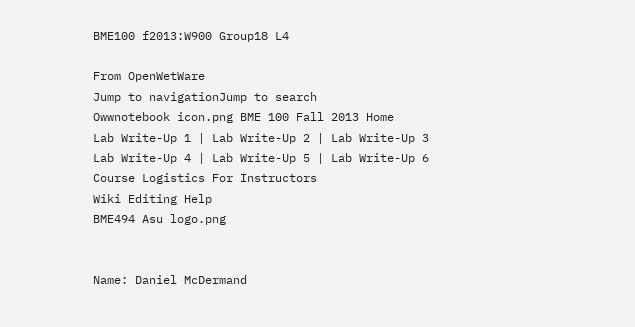BME100 f2013:W900 Group18 L4

From OpenWetWare
Jump to navigationJump to search
Owwnotebook icon.png BME 100 Fall 2013 Home
Lab Write-Up 1 | Lab Write-Up 2 | Lab Write-Up 3
Lab Write-Up 4 | Lab Write-Up 5 | Lab Write-Up 6
Course Logistics For Instructors
Wiki Editing Help
BME494 Asu logo.png


Name: Daniel McDermand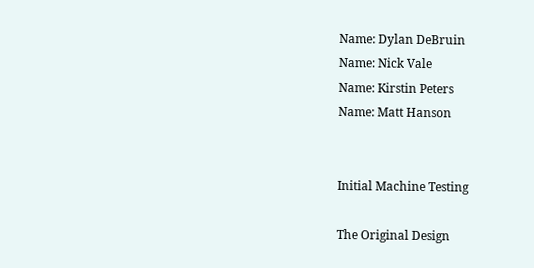Name: Dylan DeBruin
Name: Nick Vale
Name: Kirstin Peters
Name: Matt Hanson


Initial Machine Testing

The Original Design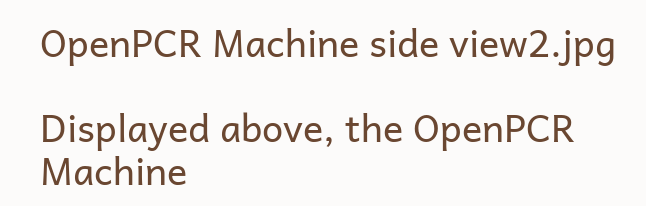OpenPCR Machine side view2.jpg

Displayed above, the OpenPCR Machine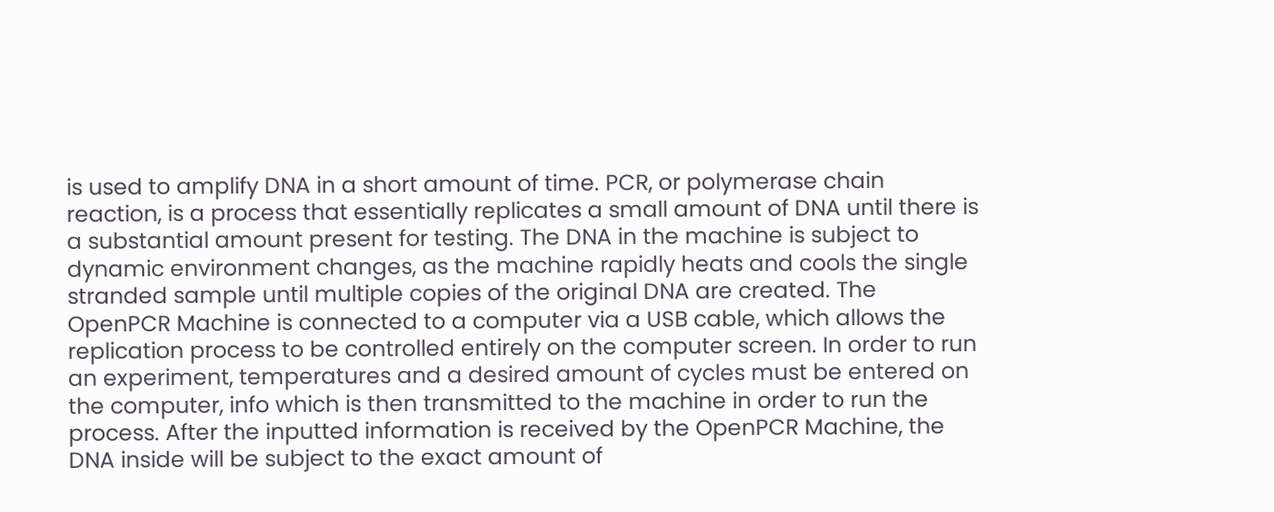is used to amplify DNA in a short amount of time. PCR, or polymerase chain reaction, is a process that essentially replicates a small amount of DNA until there is a substantial amount present for testing. The DNA in the machine is subject to dynamic environment changes, as the machine rapidly heats and cools the single stranded sample until multiple copies of the original DNA are created. The OpenPCR Machine is connected to a computer via a USB cable, which allows the replication process to be controlled entirely on the computer screen. In order to run an experiment, temperatures and a desired amount of cycles must be entered on the computer, info which is then transmitted to the machine in order to run the process. After the inputted information is received by the OpenPCR Machine, the DNA inside will be subject to the exact amount of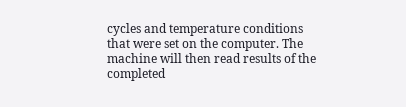cycles and temperature conditions that were set on the computer. The machine will then read results of the completed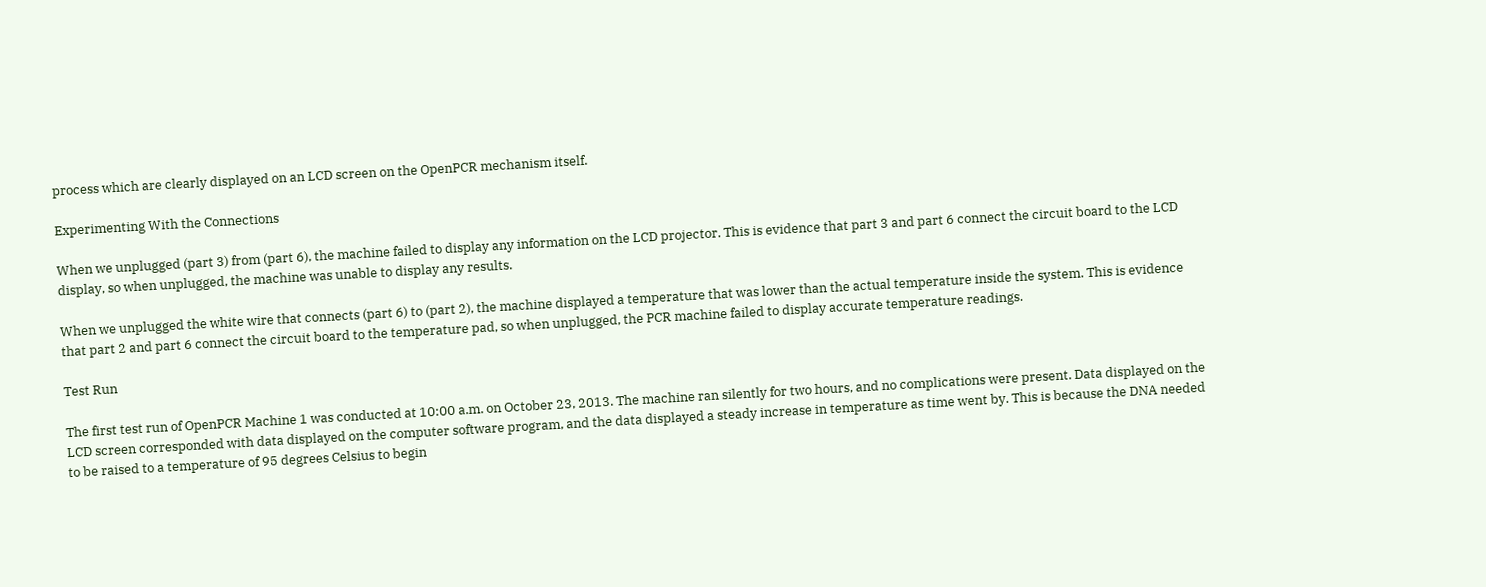process which are clearly displayed on an LCD screen on the OpenPCR mechanism itself.

Experimenting With the Connections

When we unplugged (part 3) from (part 6), the machine failed to display any information on the LCD projector. This is evidence that part 3 and part 6 connect the circuit board to the LCD display, so when unplugged, the machine was unable to display any results.

When we unplugged the white wire that connects (part 6) to (part 2), the machine displayed a temperature that was lower than the actual temperature inside the system. This is evidence that part 2 and part 6 connect the circuit board to the temperature pad, so when unplugged, the PCR machine failed to display accurate temperature readings.

Test Run

The first test run of OpenPCR Machine 1 was conducted at 10:00 a.m. on October 23, 2013. The machine ran silently for two hours, and no complications were present. Data displayed on the LCD screen corresponded with data displayed on the computer software program, and the data displayed a steady increase in temperature as time went by. This is because the DNA needed to be raised to a temperature of 95 degrees Celsius to begin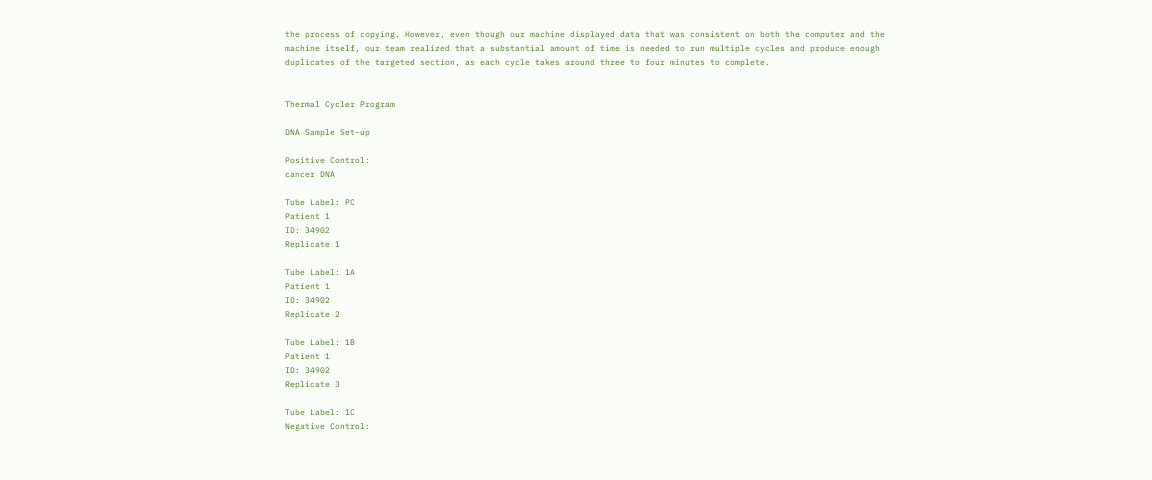the process of copying. However, even though our machine displayed data that was consistent on both the computer and the machine itself, our team realized that a substantial amount of time is needed to run multiple cycles and produce enough duplicates of the targeted section, as each cycle takes around three to four minutes to complete.


Thermal Cycler Program

DNA Sample Set-up

Positive Control:
cancer DNA

Tube Label: PC
Patient 1
ID: 34902
Replicate 1

Tube Label: 1A
Patient 1
ID: 34902
Replicate 2

Tube Label: 1B
Patient 1
ID: 34902
Replicate 3

Tube Label: 1C
Negative Control: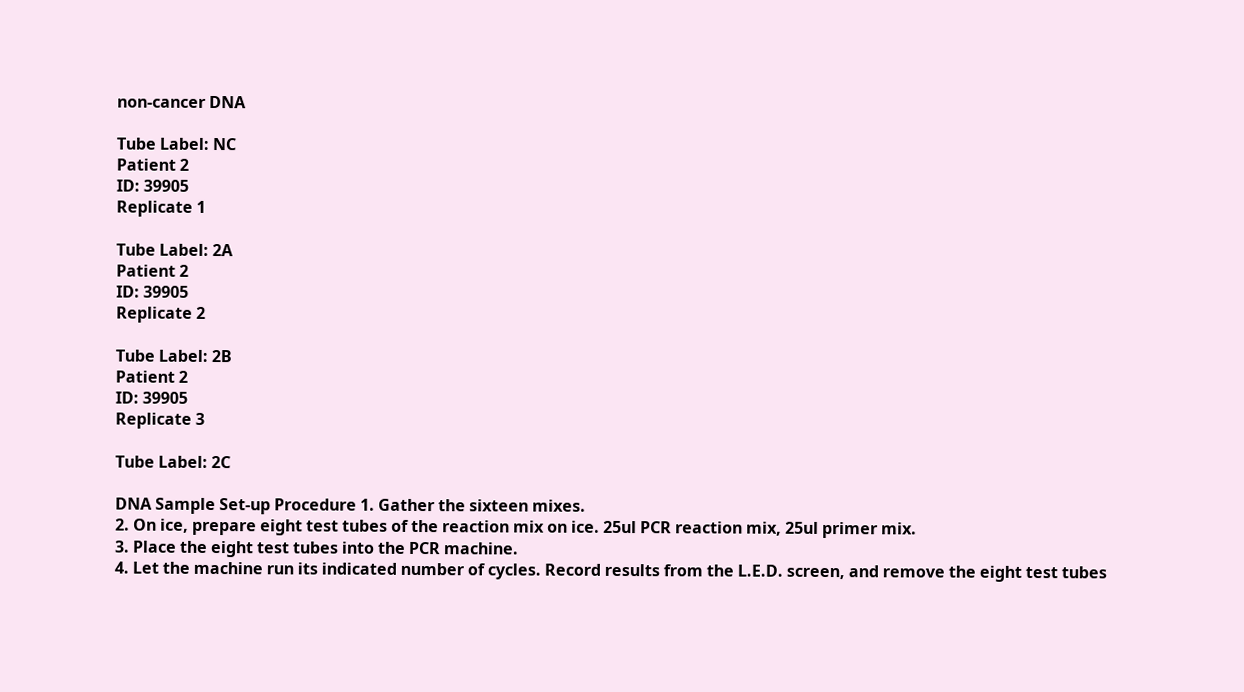non-cancer DNA

Tube Label: NC
Patient 2
ID: 39905
Replicate 1

Tube Label: 2A
Patient 2
ID: 39905
Replicate 2

Tube Label: 2B
Patient 2
ID: 39905
Replicate 3

Tube Label: 2C

DNA Sample Set-up Procedure 1. Gather the sixteen mixes.
2. On ice, prepare eight test tubes of the reaction mix on ice. 25ul PCR reaction mix, 25ul primer mix.
3. Place the eight test tubes into the PCR machine.
4. Let the machine run its indicated number of cycles. Record results from the L.E.D. screen, and remove the eight test tubes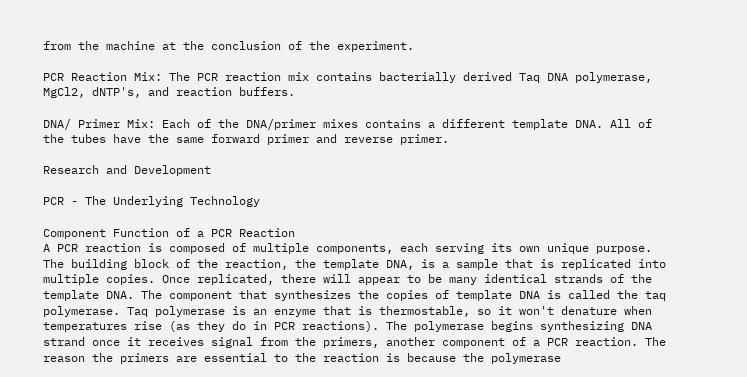from the machine at the conclusion of the experiment.

PCR Reaction Mix: The PCR reaction mix contains bacterially derived Taq DNA polymerase, MgCl2, dNTP's, and reaction buffers.

DNA/ Primer Mix: Each of the DNA/primer mixes contains a different template DNA. All of the tubes have the same forward primer and reverse primer.

Research and Development

PCR - The Underlying Technology

Component Function of a PCR Reaction
A PCR reaction is composed of multiple components, each serving its own unique purpose. The building block of the reaction, the template DNA, is a sample that is replicated into multiple copies. Once replicated, there will appear to be many identical strands of the template DNA. The component that synthesizes the copies of template DNA is called the taq polymerase. Taq polymerase is an enzyme that is thermostable, so it won't denature when temperatures rise (as they do in PCR reactions). The polymerase begins synthesizing DNA strand once it receives signal from the primers, another component of a PCR reaction. The reason the primers are essential to the reaction is because the polymerase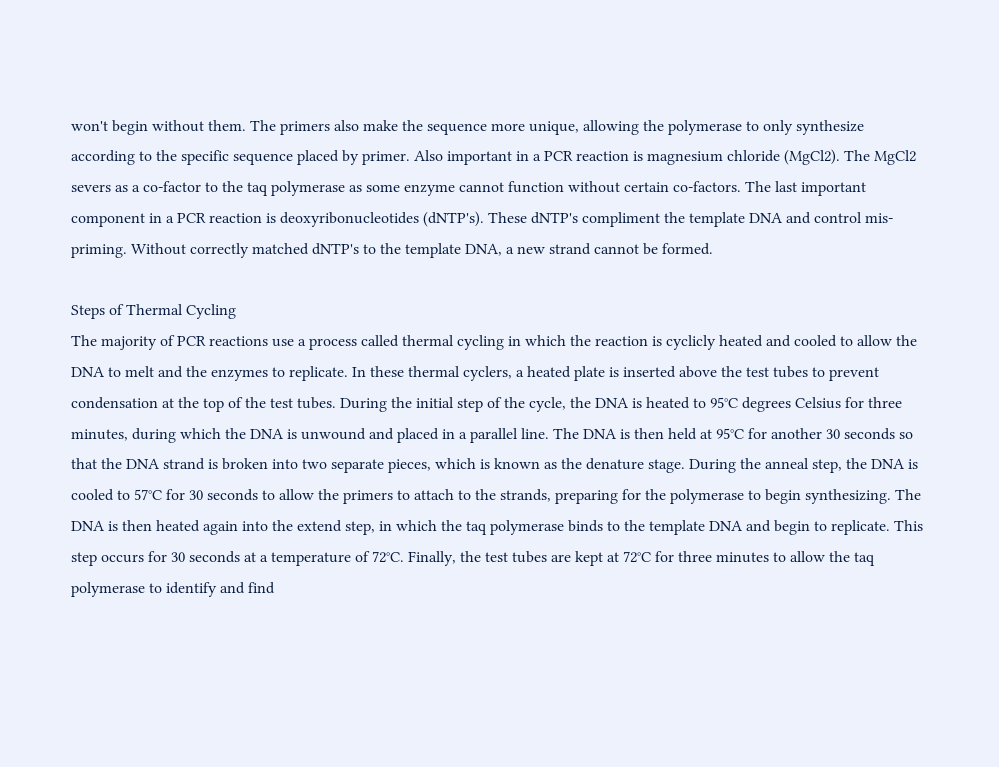won't begin without them. The primers also make the sequence more unique, allowing the polymerase to only synthesize according to the specific sequence placed by primer. Also important in a PCR reaction is magnesium chloride (MgCl2). The MgCl2 severs as a co-factor to the taq polymerase as some enzyme cannot function without certain co-factors. The last important component in a PCR reaction is deoxyribonucleotides (dNTP's). These dNTP's compliment the template DNA and control mis-priming. Without correctly matched dNTP's to the template DNA, a new strand cannot be formed.

Steps of Thermal Cycling
The majority of PCR reactions use a process called thermal cycling in which the reaction is cyclicly heated and cooled to allow the DNA to melt and the enzymes to replicate. In these thermal cyclers, a heated plate is inserted above the test tubes to prevent condensation at the top of the test tubes. During the initial step of the cycle, the DNA is heated to 95°C degrees Celsius for three minutes, during which the DNA is unwound and placed in a parallel line. The DNA is then held at 95°C for another 30 seconds so that the DNA strand is broken into two separate pieces, which is known as the denature stage. During the anneal step, the DNA is cooled to 57°C for 30 seconds to allow the primers to attach to the strands, preparing for the polymerase to begin synthesizing. The DNA is then heated again into the extend step, in which the taq polymerase binds to the template DNA and begin to replicate. This step occurs for 30 seconds at a temperature of 72°C. Finally, the test tubes are kept at 72°C for three minutes to allow the taq polymerase to identify and find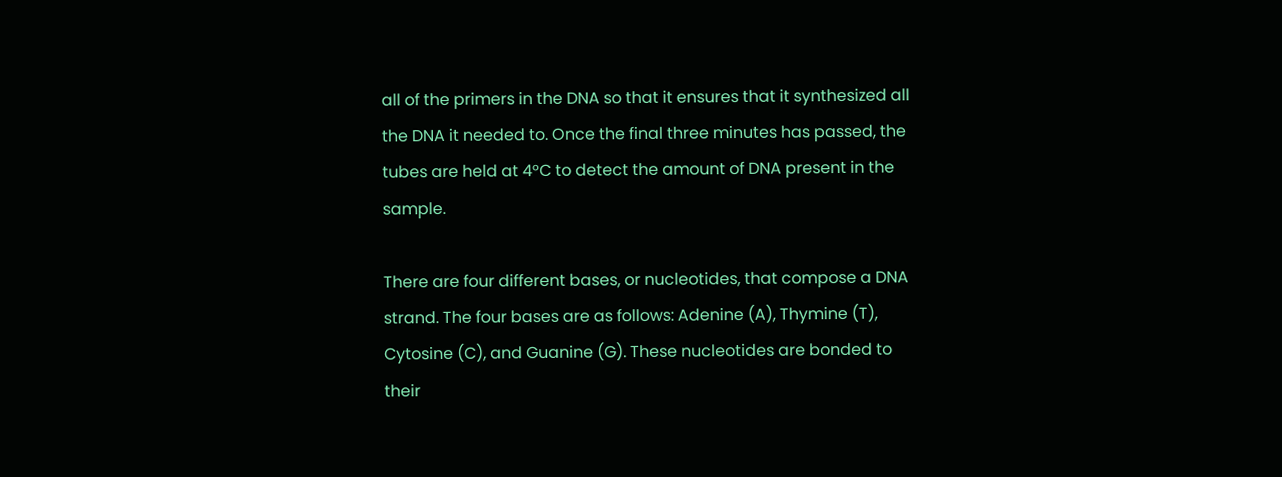all of the primers in the DNA so that it ensures that it synthesized all the DNA it needed to. Once the final three minutes has passed, the tubes are held at 4°C to detect the amount of DNA present in the sample.

There are four different bases, or nucleotides, that compose a DNA strand. The four bases are as follows: Adenine (A), Thymine (T), Cytosine (C), and Guanine (G). These nucleotides are bonded to their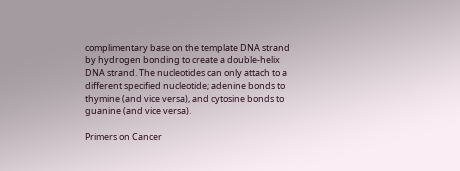complimentary base on the template DNA strand by hydrogen bonding to create a double-helix DNA strand. The nucleotides can only attach to a different specified nucleotide; adenine bonds to thymine (and vice versa), and cytosine bonds to guanine (and vice versa).

Primers on Cancer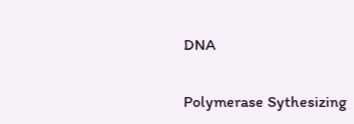DNA

Polymerase Sythesizing